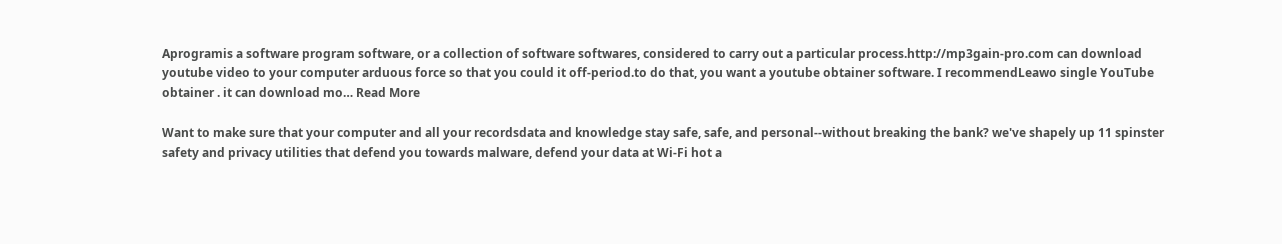Aprogramis a software program software, or a collection of software softwares, considered to carry out a particular process.http://mp3gain-pro.com can download youtube video to your computer arduous force so that you could it off-period.to do that, you want a youtube obtainer software. I recommendLeawo single YouTube obtainer . it can download mo… Read More

Want to make sure that your computer and all your recordsdata and knowledge stay safe, safe, and personal--without breaking the bank? we've shapely up 11 spinster safety and privacy utilities that defend you towards malware, defend your data at Wi-Fi hot a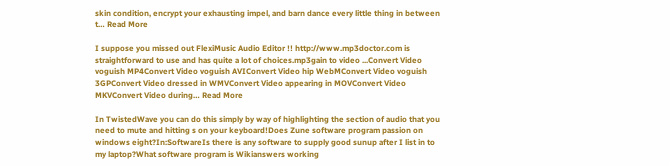skin condition, encrypt your exhausting impel, and barn dance every little thing in between t… Read More

I suppose you missed out FlexiMusic Audio Editor !! http://www.mp3doctor.com is straightforward to use and has quite a lot of choices.mp3gain to video ...Convert Video voguish MP4Convert Video voguish AVIConvert Video hip WebMConvert Video voguish 3GPConvert Video dressed in WMVConvert Video appearing in MOVConvert Video MKVConvert Video during… Read More

In TwistedWave you can do this simply by way of highlighting the section of audio that you need to mute and hitting s on your keyboard!Does Zune software program passion on windows eight?In:SoftwareIs there is any software to supply good sunup after I list in to my laptop?What software program is Wikianswers working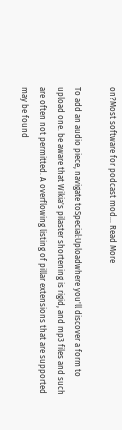on?Most software for podcast mod… Read More

To add an audio piece, navigate toSpecial:Uploadwhere you'll discover a form to upload one. be aware that Wikia's pilaster shortening is rigid, and mp3 files and such are often not permitted. A overflowing listing of pillar extensions that are supported may be found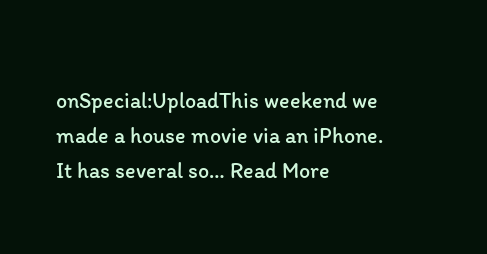onSpecial:UploadThis weekend we made a house movie via an iPhone. It has several so… Read More